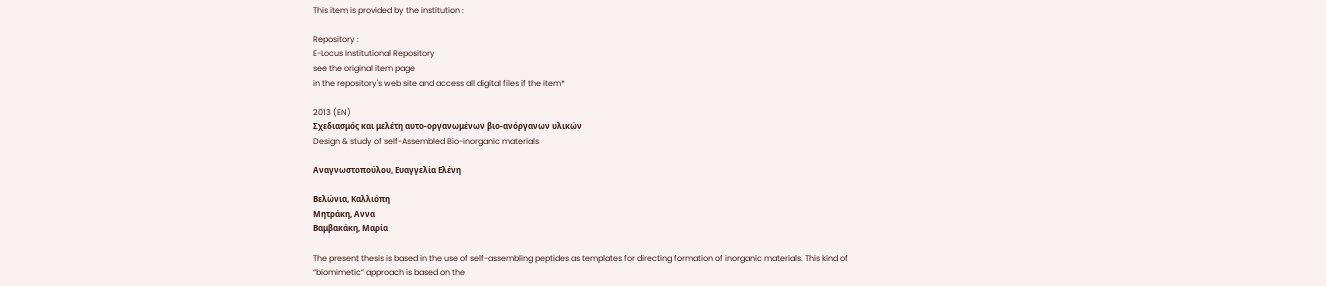This item is provided by the institution :

Repository :
E-Locus Institutional Repository
see the original item page
in the repository's web site and access all digital files if the item*

2013 (EN)
Σχεδιασμός και μελέτη αυτο-οργανωμένων βιο-ανόργανων υλικών
Design & study of self-Assembled Bio-inorganic materials

Αναγνωστοπούλου, Ευαγγελία Ελένη

Βελώνια, Καλλιόπη
Μητράκη, Αννα
Βαμβακάκη, Μαρία

The present thesis is based in the use of self-assembling peptides as templates for directing formation of inorganic materials. This kind of “biomimetic” approach is based on the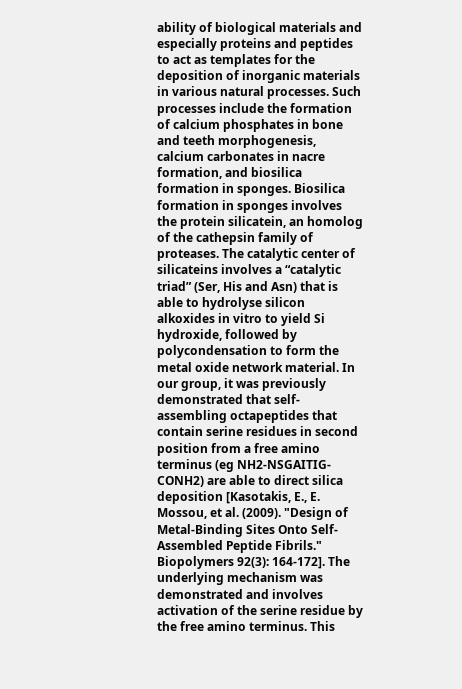ability of biological materials and especially proteins and peptides to act as templates for the deposition of inorganic materials in various natural processes. Such processes include the formation of calcium phosphates in bone and teeth morphogenesis, calcium carbonates in nacre formation, and biosilica formation in sponges. Biosilica formation in sponges involves the protein silicatein, an homolog of the cathepsin family of proteases. The catalytic center of silicateins involves a “catalytic triad” (Ser, His and Asn) that is able to hydrolyse silicon alkoxides in vitro to yield Si hydroxide, followed by polycondensation to form the metal oxide network material. In our group, it was previously demonstrated that self-assembling octapeptides that contain serine residues in second position from a free amino terminus (eg NH2-NSGAITIG-CONH2) are able to direct silica deposition [Kasotakis, E., E. Mossou, et al. (2009). "Design of Metal-Binding Sites Onto Self-Assembled Peptide Fibrils." Biopolymers 92(3): 164-172]. The underlying mechanism was demonstrated and involves activation of the serine residue by the free amino terminus. This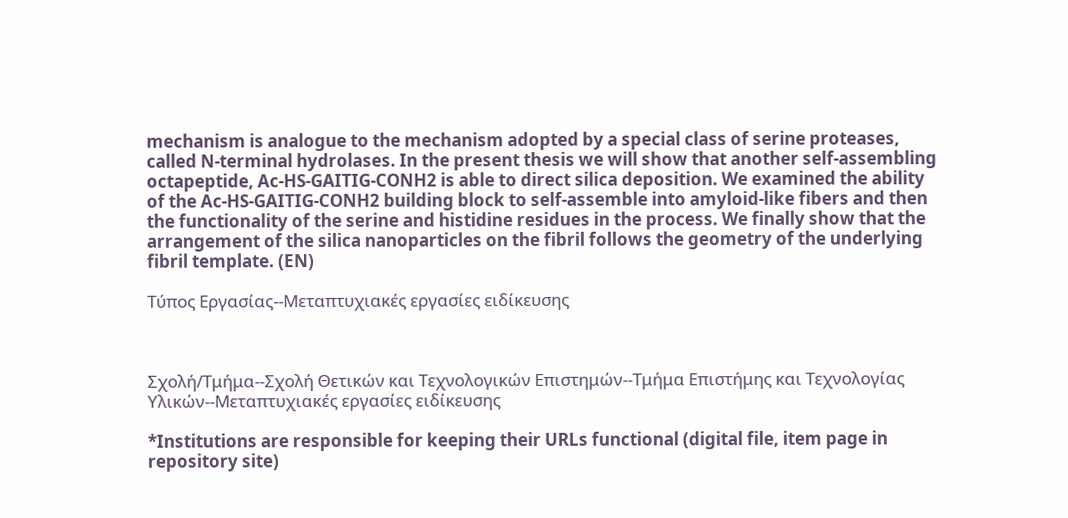mechanism is analogue to the mechanism adopted by a special class of serine proteases, called N-terminal hydrolases. In the present thesis we will show that another self-assembling octapeptide, Ac-HS-GAITIG-CONH2 is able to direct silica deposition. We examined the ability of the Ac-HS-GAITIG-CONH2 building block to self-assemble into amyloid-like fibers and then the functionality of the serine and histidine residues in the process. We finally show that the arrangement of the silica nanoparticles on the fibril follows the geometry of the underlying fibril template. (EN)

Τύπος Εργασίας--Μεταπτυχιακές εργασίες ειδίκευσης



Σχολή/Τμήμα--Σχολή Θετικών και Τεχνολογικών Επιστημών--Τμήμα Επιστήμης και Τεχνολογίας Υλικών--Μεταπτυχιακές εργασίες ειδίκευσης

*Institutions are responsible for keeping their URLs functional (digital file, item page in repository site)